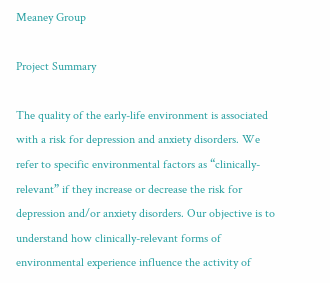Meaney Group

Project Summary

The quality of the early-life environment is associated with a risk for depression and anxiety disorders. We refer to specific environmental factors as “clinically-relevant” if they increase or decrease the risk for depression and/or anxiety disorders. Our objective is to understand how clinically-relevant forms of environmental experience influence the activity of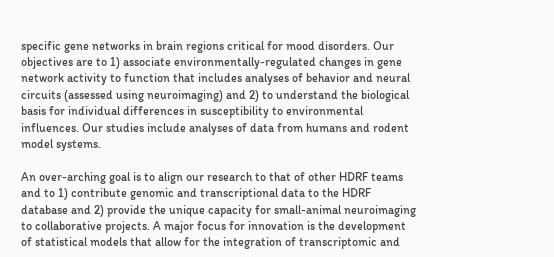specific gene networks in brain regions critical for mood disorders. Our objectives are to 1) associate environmentally-regulated changes in gene network activity to function that includes analyses of behavior and neural circuits (assessed using neuroimaging) and 2) to understand the biological basis for individual differences in susceptibility to environmental influences. Our studies include analyses of data from humans and rodent model systems.

An over-arching goal is to align our research to that of other HDRF teams and to 1) contribute genomic and transcriptional data to the HDRF database and 2) provide the unique capacity for small-animal neuroimaging to collaborative projects. A major focus for innovation is the development of statistical models that allow for the integration of transcriptomic and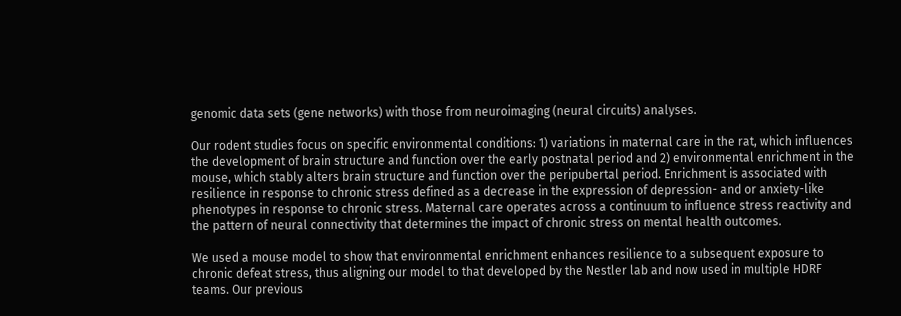genomic data sets (gene networks) with those from neuroimaging (neural circuits) analyses.

Our rodent studies focus on specific environmental conditions: 1) variations in maternal care in the rat, which influences the development of brain structure and function over the early postnatal period and 2) environmental enrichment in the mouse, which stably alters brain structure and function over the peripubertal period. Enrichment is associated with resilience in response to chronic stress defined as a decrease in the expression of depression- and or anxiety-like phenotypes in response to chronic stress. Maternal care operates across a continuum to influence stress reactivity and the pattern of neural connectivity that determines the impact of chronic stress on mental health outcomes.

We used a mouse model to show that environmental enrichment enhances resilience to a subsequent exposure to chronic defeat stress, thus aligning our model to that developed by the Nestler lab and now used in multiple HDRF teams. Our previous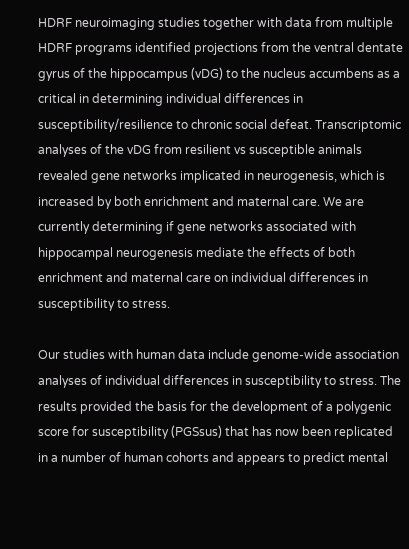HDRF neuroimaging studies together with data from multiple HDRF programs identified projections from the ventral dentate gyrus of the hippocampus (vDG) to the nucleus accumbens as a critical in determining individual differences in susceptibility/resilience to chronic social defeat. Transcriptomic analyses of the vDG from resilient vs susceptible animals revealed gene networks implicated in neurogenesis, which is increased by both enrichment and maternal care. We are currently determining if gene networks associated with hippocampal neurogenesis mediate the effects of both enrichment and maternal care on individual differences in susceptibility to stress.

Our studies with human data include genome-wide association analyses of individual differences in susceptibility to stress. The results provided the basis for the development of a polygenic score for susceptibility (PGSsus) that has now been replicated in a number of human cohorts and appears to predict mental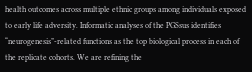health outcomes across multiple ethnic groups among individuals exposed to early life adversity. Informatic analyses of the PGSsus identifies “neurogenesis”-related functions as the top biological process in each of the replicate cohorts. We are refining the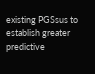existing PGSsus to establish greater predictive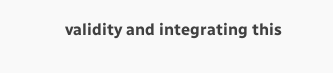validity and integrating this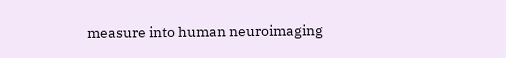measure into human neuroimaging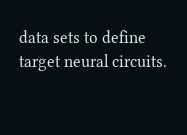data sets to define target neural circuits.